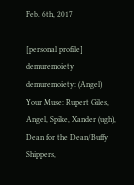Feb. 6th, 2017

[personal profile] demuremoiety
demuremoiety: (Angel)
Your Muse: Rupert Giles, Angel, Spike, Xander (ugh), Dean for the Dean/Buffy Shippers,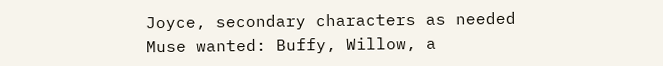Joyce, secondary characters as needed
Muse wanted: Buffy, Willow, a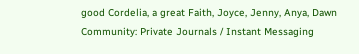good Cordelia, a great Faith, Joyce, Jenny, Anya, Dawn
Community: Private Journals / Instant Messaging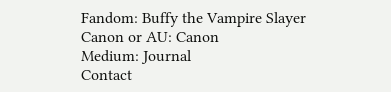Fandom: Buffy the Vampire Slayer
Canon or AU: Canon
Medium: Journal
Contact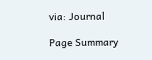via: Journal

Page Summary